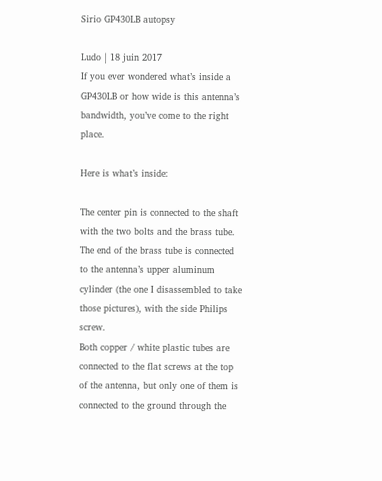Sirio GP430LB autopsy

Ludo | 18 juin 2017
If you ever wondered what’s inside a GP430LB or how wide is this antenna’s bandwidth, you’ve come to the right place.

Here is what’s inside:

The center pin is connected to the shaft with the two bolts and the brass tube. The end of the brass tube is connected to the antenna’s upper aluminum cylinder (the one I disassembled to take those pictures), with the side Philips screw.
Both copper / white plastic tubes are connected to the flat screws at the top of the antenna, but only one of them is connected to the ground through the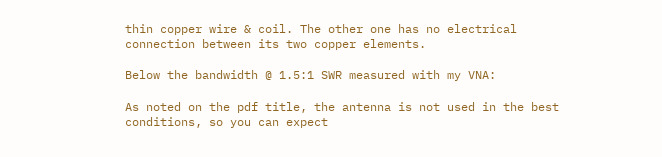thin copper wire & coil. The other one has no electrical connection between its two copper elements.

Below the bandwidth @ 1.5:1 SWR measured with my VNA:

As noted on the pdf title, the antenna is not used in the best conditions, so you can expect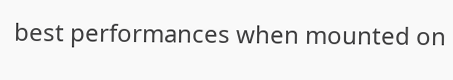best performances when mounted on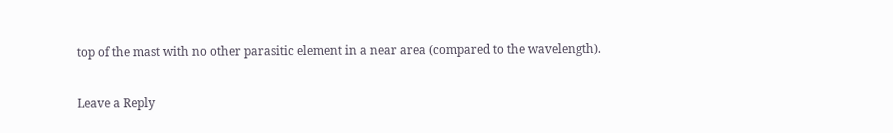top of the mast with no other parasitic element in a near area (compared to the wavelength).

Leave a Reply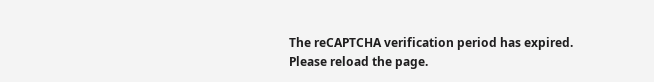The reCAPTCHA verification period has expired. Please reload the page.